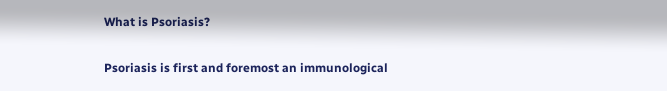What is Psoriasis?

Psoriasis is first and foremost an immunological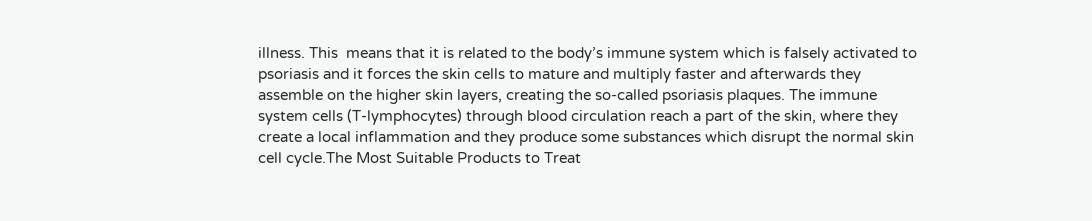illness. This  means that it is related to the body’s immune system which is falsely activated to psoriasis and it forces the skin cells to mature and multiply faster and afterwards they assemble on the higher skin layers, creating the so-called psoriasis plaques. The immune system cells (T-lymphocytes) through blood circulation reach a part of the skin, where they create a local inflammation and they produce some substances which disrupt the normal skin cell cycle.The Most Suitable Products to Treat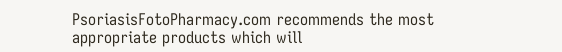PsoriasisFotoPharmacy.com recommends the most appropriate products which will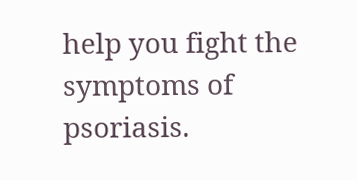help you fight the symptoms of psoriasis.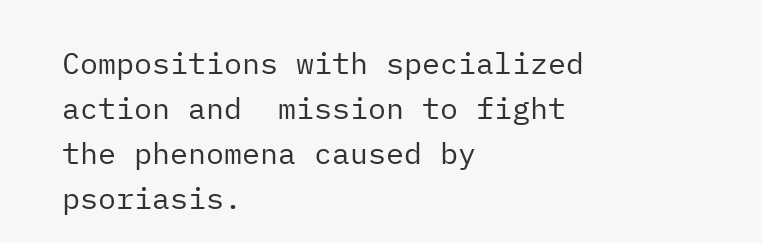Compositions with specialized action and  mission to fight the phenomena caused by psoriasis.